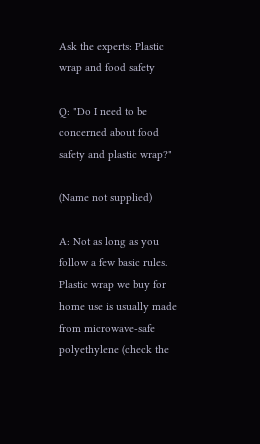Ask the experts: Plastic wrap and food safety

Q: "Do I need to be concerned about food safety and plastic wrap?"

(Name not supplied)

A: Not as long as you follow a few basic rules. Plastic wrap we buy for home use is usually made from microwave-safe polyethylene (check the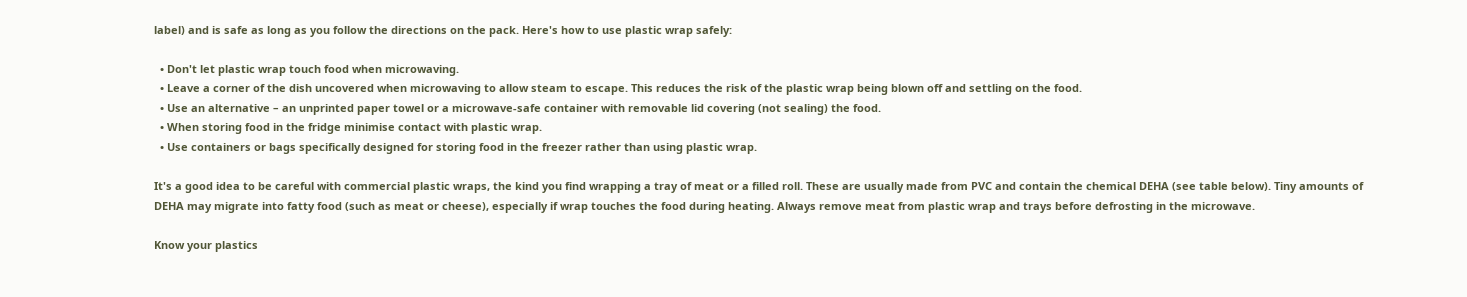label) and is safe as long as you follow the directions on the pack. Here's how to use plastic wrap safely:

  • Don't let plastic wrap touch food when microwaving.
  • Leave a corner of the dish uncovered when microwaving to allow steam to escape. This reduces the risk of the plastic wrap being blown off and settling on the food.
  • Use an alternative – an unprinted paper towel or a microwave-safe container with removable lid covering (not sealing) the food.
  • When storing food in the fridge minimise contact with plastic wrap.
  • Use containers or bags specifically designed for storing food in the freezer rather than using plastic wrap.

It's a good idea to be careful with commercial plastic wraps, the kind you find wrapping a tray of meat or a filled roll. These are usually made from PVC and contain the chemical DEHA (see table below). Tiny amounts of DEHA may migrate into fatty food (such as meat or cheese), especially if wrap touches the food during heating. Always remove meat from plastic wrap and trays before defrosting in the microwave.

Know your plastics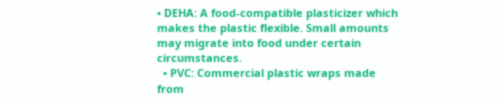• DEHA: A food-compatible plasticizer which makes the plastic flexible. Small amounts may migrate into food under certain circumstances.
  • PVC: Commercial plastic wraps made from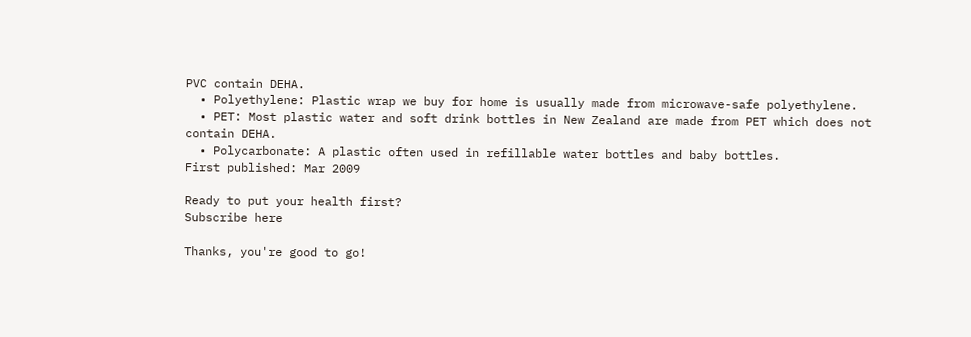PVC contain DEHA.
  • Polyethylene: Plastic wrap we buy for home is usually made from microwave-safe polyethylene.
  • PET: Most plastic water and soft drink bottles in New Zealand are made from PET which does not contain DEHA.
  • Polycarbonate: A plastic often used in refillable water bottles and baby bottles.
First published: Mar 2009

Ready to put your health first?
Subscribe here

Thanks, you're good to go!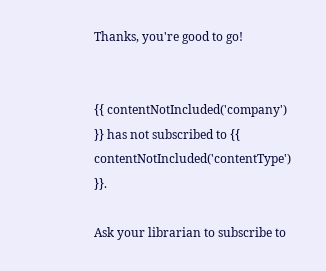Thanks, you're good to go!


{{ contentNotIncluded('company') }} has not subscribed to {{ contentNotIncluded('contentType') }}.

Ask your librarian to subscribe to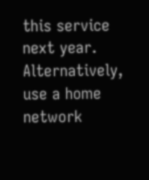this service next year. Alternatively, use a home network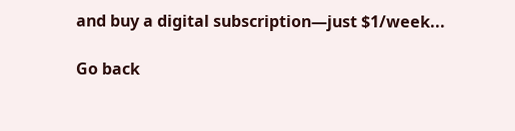and buy a digital subscription—just $1/week...

Go back